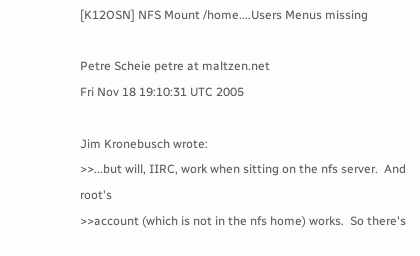[K12OSN] NFS Mount /home....Users Menus missing

Petre Scheie petre at maltzen.net
Fri Nov 18 19:10:31 UTC 2005

Jim Kronebusch wrote:
>>...but will, IIRC, work when sitting on the nfs server.  And root's
>>account (which is not in the nfs home) works.  So there's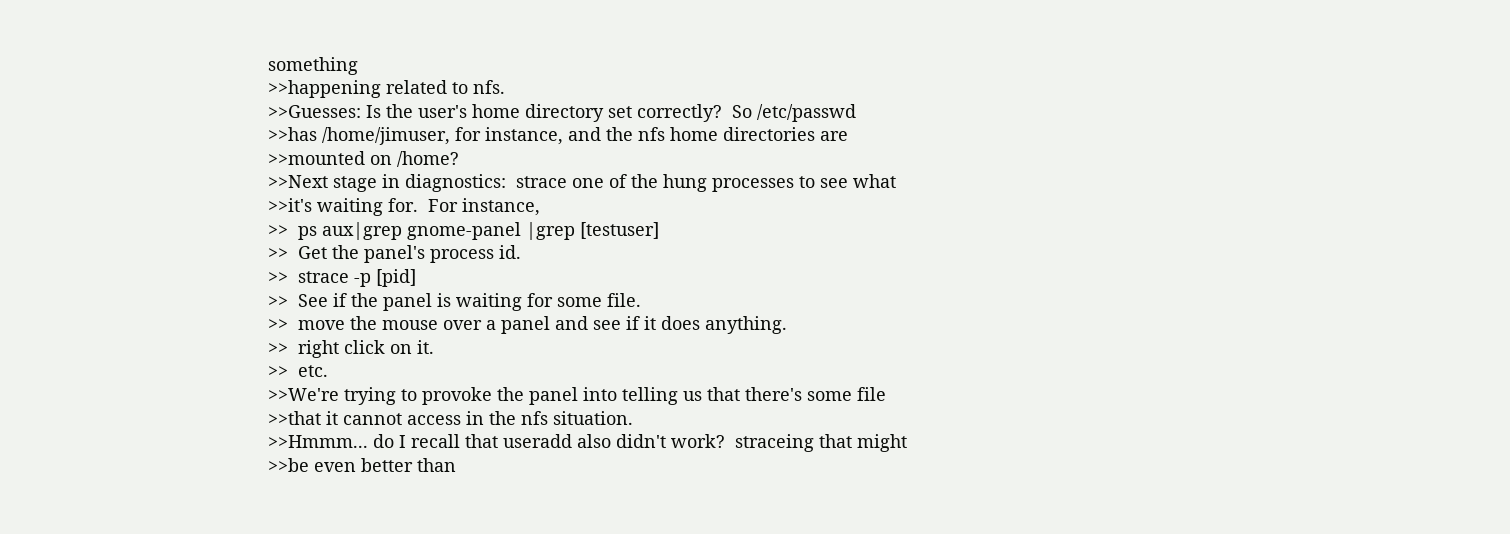something
>>happening related to nfs.
>>Guesses: Is the user's home directory set correctly?  So /etc/passwd
>>has /home/jimuser, for instance, and the nfs home directories are
>>mounted on /home?
>>Next stage in diagnostics:  strace one of the hung processes to see what
>>it's waiting for.  For instance,
>>  ps aux|grep gnome-panel |grep [testuser]
>>  Get the panel's process id.
>>  strace -p [pid]
>>  See if the panel is waiting for some file.
>>  move the mouse over a panel and see if it does anything.
>>  right click on it.
>>  etc.
>>We're trying to provoke the panel into telling us that there's some file
>>that it cannot access in the nfs situation.
>>Hmmm... do I recall that useradd also didn't work?  straceing that might
>>be even better than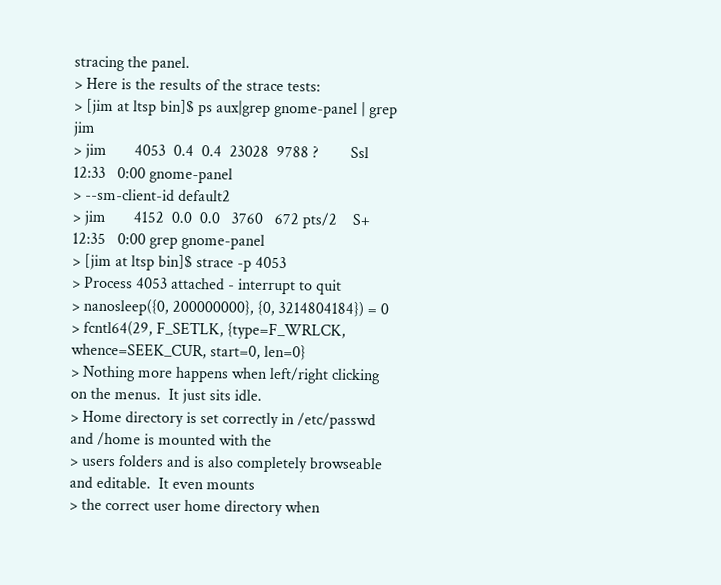stracing the panel.
> Here is the results of the strace tests:
> [jim at ltsp bin]$ ps aux|grep gnome-panel | grep jim
> jim       4053  0.4  0.4  23028  9788 ?        Ssl  12:33   0:00 gnome-panel
> --sm-client-id default2
> jim       4152  0.0  0.0   3760   672 pts/2    S+   12:35   0:00 grep gnome-panel
> [jim at ltsp bin]$ strace -p 4053
> Process 4053 attached - interrupt to quit
> nanosleep({0, 200000000}, {0, 3214804184}) = 0
> fcntl64(29, F_SETLK, {type=F_WRLCK, whence=SEEK_CUR, start=0, len=0}
> Nothing more happens when left/right clicking on the menus.  It just sits idle.
> Home directory is set correctly in /etc/passwd and /home is mounted with the
> users folders and is also completely browseable and editable.  It even mounts
> the correct user home directory when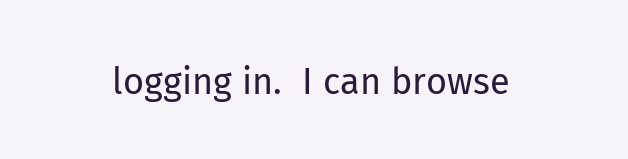logging in.  I can browse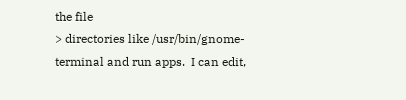the file
> directories like /usr/bin/gnome-terminal and run apps.  I can edit,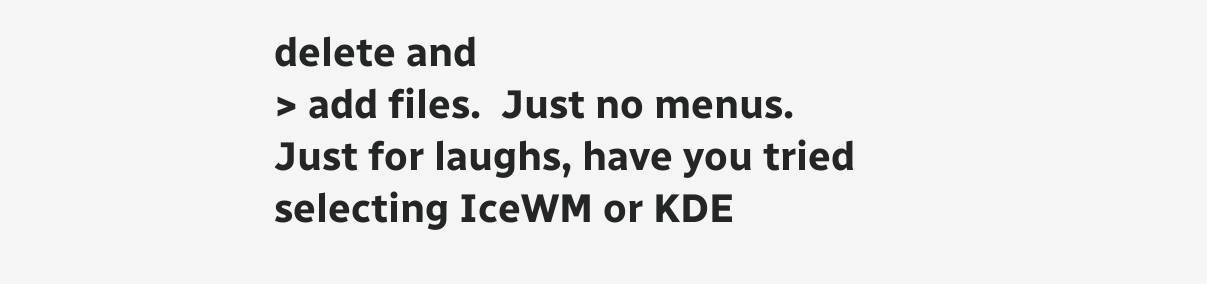delete and
> add files.  Just no menus.
Just for laughs, have you tried selecting IceWM or KDE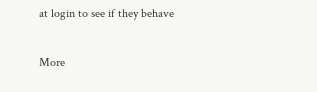at login to see if they behave

More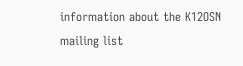information about the K12OSN mailing list